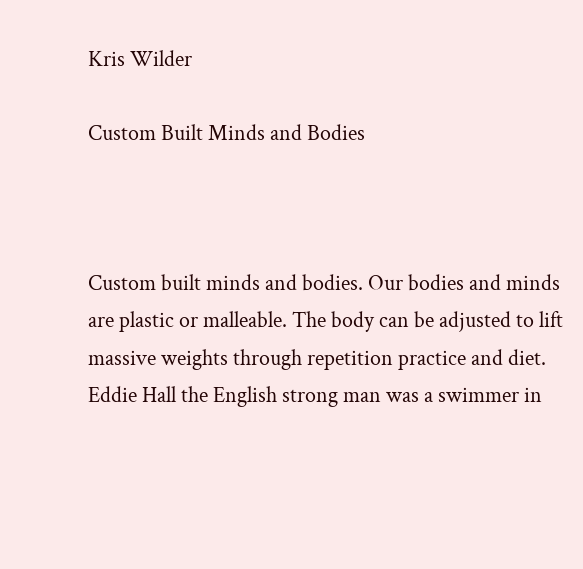Kris Wilder

Custom Built Minds and Bodies



Custom built minds and bodies. Our bodies and minds are plastic or malleable. The body can be adjusted to lift massive weights through repetition practice and diet. Eddie Hall the English strong man was a swimmer in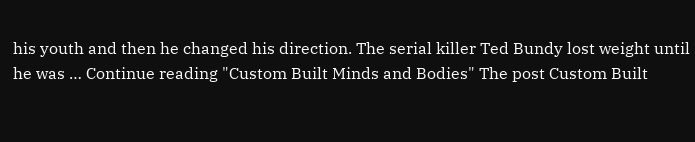his youth and then he changed his direction. The serial killer Ted Bundy lost weight until he was … Continue reading "Custom Built Minds and Bodies" The post Custom Built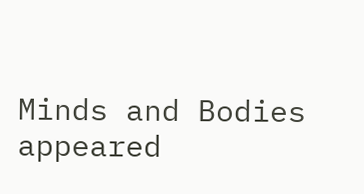Minds and Bodies appeared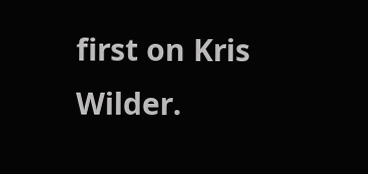first on Kris Wilder.